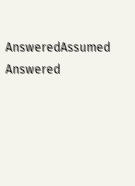AnsweredAssumed Answered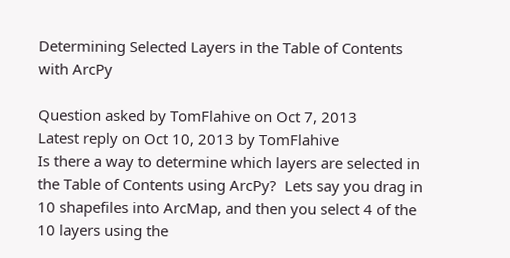Determining Selected Layers in the Table of Contents with ArcPy

Question asked by TomFlahive on Oct 7, 2013
Latest reply on Oct 10, 2013 by TomFlahive
Is there a way to determine which layers are selected in the Table of Contents using ArcPy?  Lets say you drag in 10 shapefiles into ArcMap, and then you select 4 of the 10 layers using the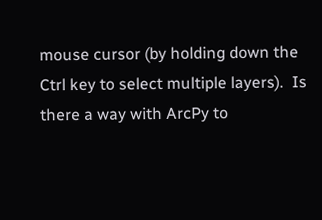mouse cursor (by holding down the Ctrl key to select multiple layers).  Is there a way with ArcPy to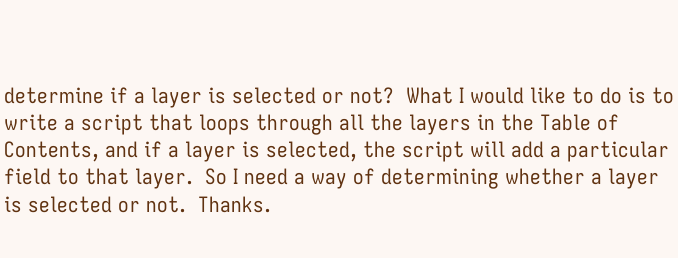determine if a layer is selected or not?  What I would like to do is to write a script that loops through all the layers in the Table of Contents, and if a layer is selected, the script will add a particular field to that layer.  So I need a way of determining whether a layer is selected or not.  Thanks.